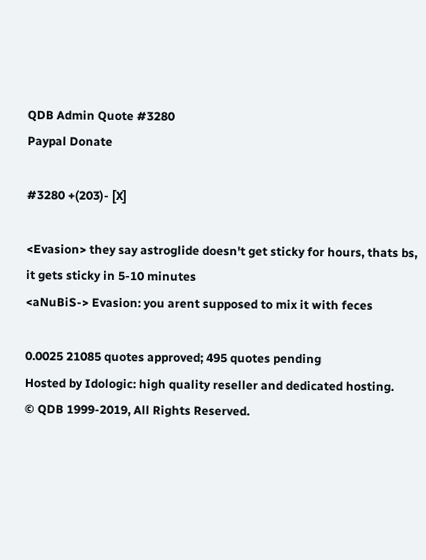QDB Admin Quote #3280
Paypal Donate

#3280 +(203)- [X]

<Evasion> they say astroglide doesn't get sticky for hours, thats bs, it gets sticky in 5-10 minutes
<aNuBiS-> Evasion: you arent supposed to mix it with feces

0.0025 21085 quotes approved; 495 quotes pending
Hosted by Idologic: high quality reseller and dedicated hosting.
© QDB 1999-2019, All Rights Reserved.